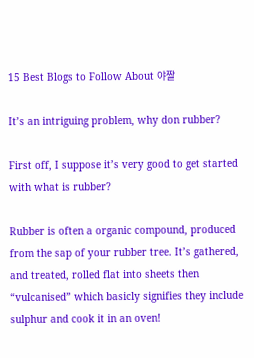15 Best Blogs to Follow About 야짤

It’s an intriguing problem, why don rubber?

First off, I suppose it’s very good to get started with what is rubber?

Rubber is often a organic compound, produced from the sap of your rubber tree. It’s gathered, and treated, rolled flat into sheets then “vulcanised” which basicly signifies they include sulphur and cook it in an oven!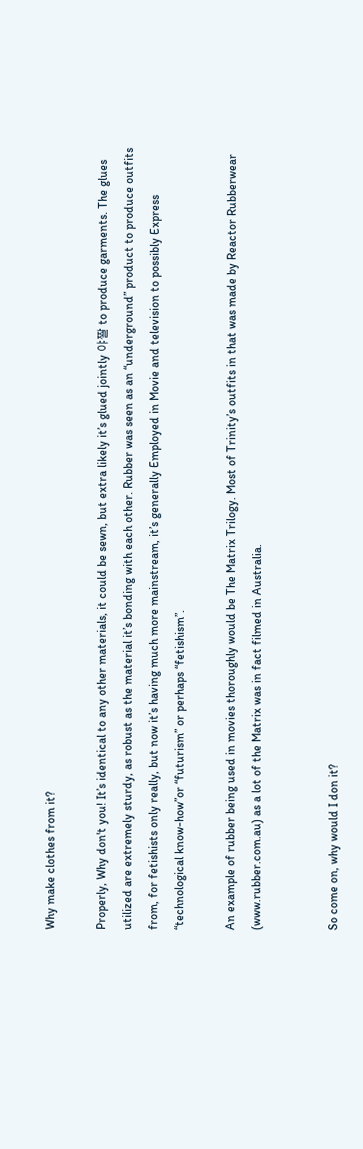Why make clothes from it?

Properly, Why don't you! It’s identical to any other materials, it could be sewn, but extra likely it’s glued jointly 야짤 to produce garments. The glues utilized are extremely sturdy, as robust as the material it’s bonding with each other. Rubber was seen as an “underground” product to produce outfits from, for fetishists only really, but now it’s having much more mainstream, it’s generally Employed in Movie and television to possibly Express “technological know-how”or “futurism” or perhaps “fetishism”.

An example of rubber being used in movies thoroughly would be The Matrix Trilogy. Most of Trinity’s outfits in that was made by Reactor Rubberwear (www.rubber.com.au) as a lot of the Matrix was in fact filmed in Australia.


So come on, why would I don it?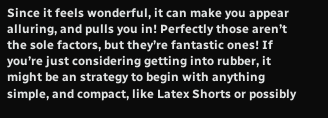Since it feels wonderful, it can make you appear alluring, and pulls you in! Perfectly those aren’t the sole factors, but they’re fantastic ones! If you’re just considering getting into rubber, it might be an strategy to begin with anything simple, and compact, like Latex Shorts or possibly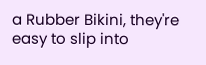a Rubber Bikini, they're easy to slip into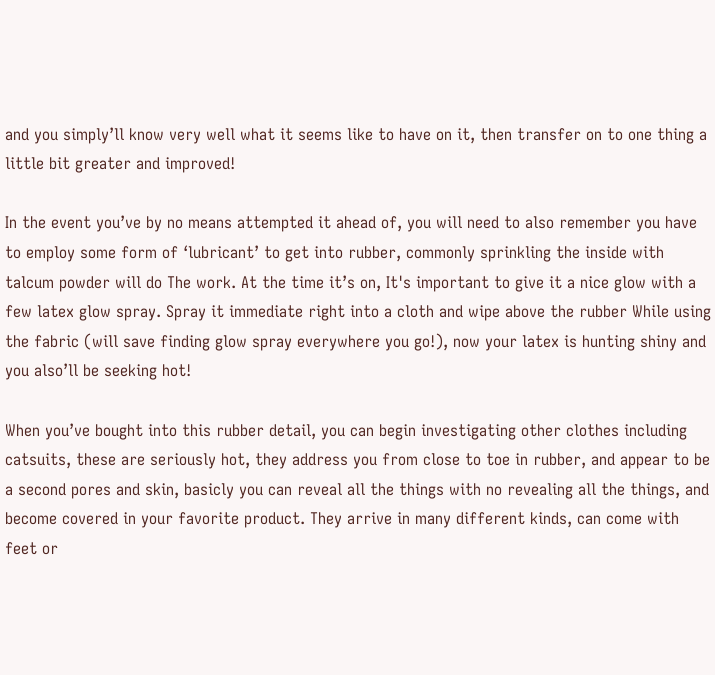and you simply’ll know very well what it seems like to have on it, then transfer on to one thing a little bit greater and improved!

In the event you’ve by no means attempted it ahead of, you will need to also remember you have to employ some form of ‘lubricant’ to get into rubber, commonly sprinkling the inside with talcum powder will do The work. At the time it’s on, It's important to give it a nice glow with a few latex glow spray. Spray it immediate right into a cloth and wipe above the rubber While using the fabric (will save finding glow spray everywhere you go!), now your latex is hunting shiny and you also’ll be seeking hot!

When you’ve bought into this rubber detail, you can begin investigating other clothes including catsuits, these are seriously hot, they address you from close to toe in rubber, and appear to be a second pores and skin, basicly you can reveal all the things with no revealing all the things, and become covered in your favorite product. They arrive in many different kinds, can come with feet or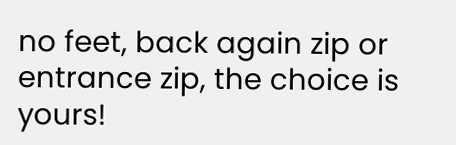no feet, back again zip or entrance zip, the choice is yours!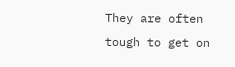They are often tough to get on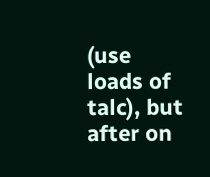(use loads of talc), but after on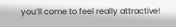you’ll come to feel really attractive!